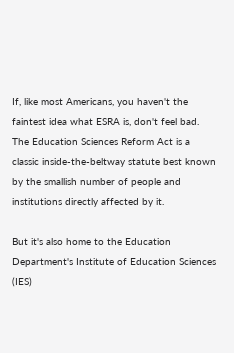If, like most Americans, you haven't the faintest idea what ESRA is, don't feel bad. The Education Sciences Reform Act is a classic inside-the-beltway statute best known by the smallish number of people and institutions directly affected by it.

But it's also home to the Education Department's Institute of Education Sciences (IES)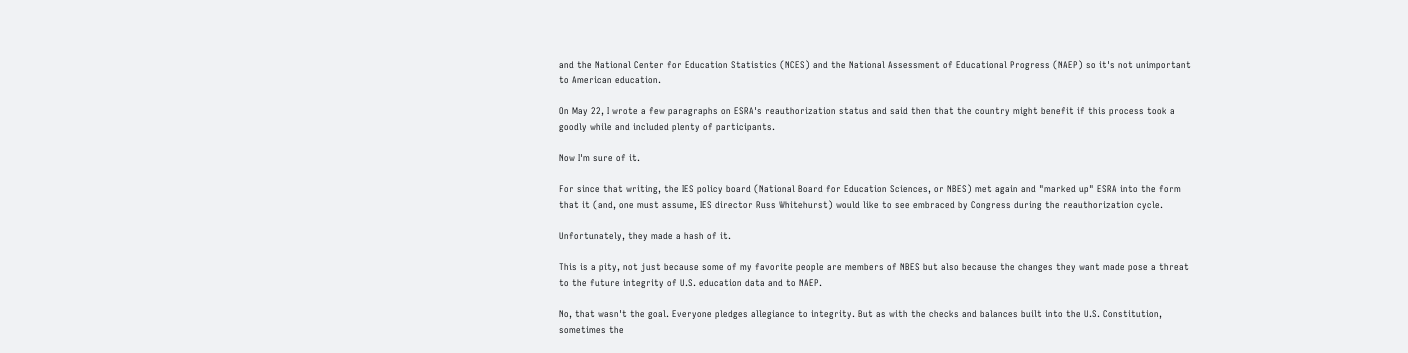and the National Center for Education Statistics (NCES) and the National Assessment of Educational Progress (NAEP) so it's not unimportant to American education.

On May 22, I wrote a few paragraphs on ESRA's reauthorization status and said then that the country might benefit if this process took a goodly while and included plenty of participants.

Now I'm sure of it.

For since that writing, the IES policy board (National Board for Education Sciences, or NBES) met again and "marked up" ESRA into the form that it (and, one must assume, IES director Russ Whitehurst) would like to see embraced by Congress during the reauthorization cycle.

Unfortunately, they made a hash of it.

This is a pity, not just because some of my favorite people are members of NBES but also because the changes they want made pose a threat to the future integrity of U.S. education data and to NAEP.

No, that wasn't the goal. Everyone pledges allegiance to integrity. But as with the checks and balances built into the U.S. Constitution, sometimes the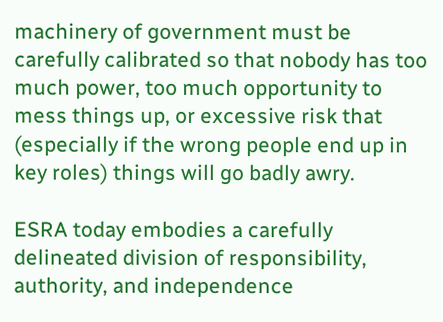machinery of government must be carefully calibrated so that nobody has too much power, too much opportunity to mess things up, or excessive risk that (especially if the wrong people end up in key roles) things will go badly awry.

ESRA today embodies a carefully delineated division of responsibility, authority, and independence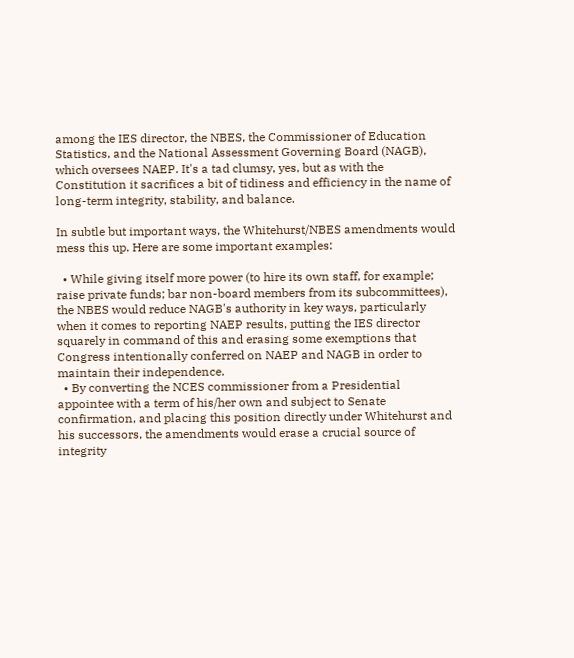among the IES director, the NBES, the Commissioner of Education Statistics, and the National Assessment Governing Board (NAGB), which oversees NAEP. It's a tad clumsy, yes, but as with the Constitution it sacrifices a bit of tidiness and efficiency in the name of long-term integrity, stability, and balance.

In subtle but important ways, the Whitehurst/NBES amendments would mess this up. Here are some important examples:

  • While giving itself more power (to hire its own staff, for example; raise private funds; bar non-board members from its subcommittees), the NBES would reduce NAGB's authority in key ways, particularly when it comes to reporting NAEP results, putting the IES director squarely in command of this and erasing some exemptions that Congress intentionally conferred on NAEP and NAGB in order to maintain their independence.
  • By converting the NCES commissioner from a Presidential appointee with a term of his/her own and subject to Senate confirmation, and placing this position directly under Whitehurst and his successors, the amendments would erase a crucial source of integrity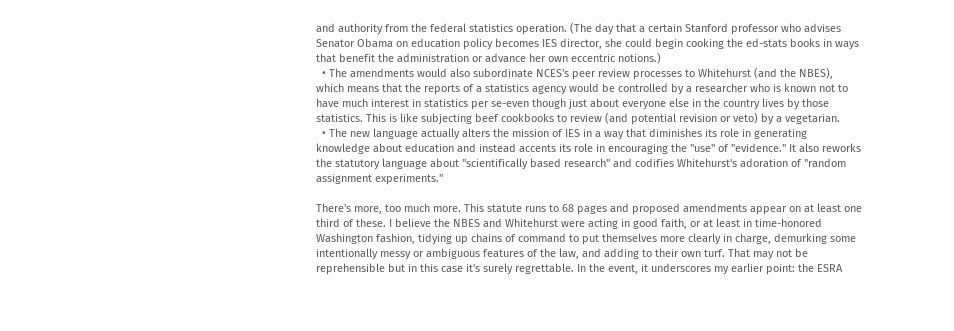and authority from the federal statistics operation. (The day that a certain Stanford professor who advises Senator Obama on education policy becomes IES director, she could begin cooking the ed-stats books in ways that benefit the administration or advance her own eccentric notions.)
  • The amendments would also subordinate NCES's peer review processes to Whitehurst (and the NBES), which means that the reports of a statistics agency would be controlled by a researcher who is known not to have much interest in statistics per se-even though just about everyone else in the country lives by those statistics. This is like subjecting beef cookbooks to review (and potential revision or veto) by a vegetarian.
  • The new language actually alters the mission of IES in a way that diminishes its role in generating knowledge about education and instead accents its role in encouraging the "use" of "evidence." It also reworks the statutory language about "scientifically based research" and codifies Whitehurst's adoration of "random assignment experiments."

There's more, too much more. This statute runs to 68 pages and proposed amendments appear on at least one third of these. I believe the NBES and Whitehurst were acting in good faith, or at least in time-honored Washington fashion, tidying up chains of command to put themselves more clearly in charge, demurking some intentionally messy or ambiguous features of the law, and adding to their own turf. That may not be reprehensible but in this case it's surely regrettable. In the event, it underscores my earlier point: the ESRA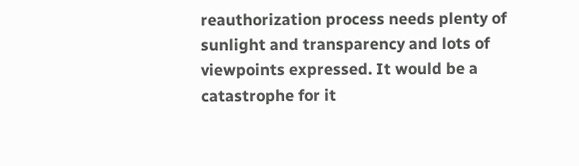reauthorization process needs plenty of sunlight and transparency and lots of viewpoints expressed. It would be a catastrophe for it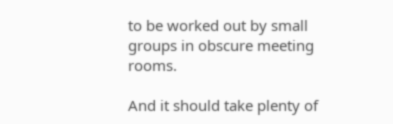to be worked out by small groups in obscure meeting rooms.

And it should take plenty of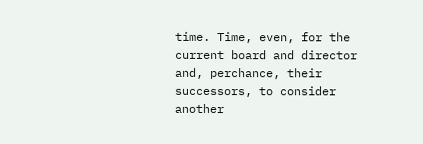time. Time, even, for the current board and director and, perchance, their successors, to consider another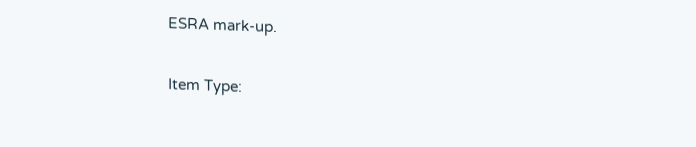ESRA mark-up.

Item Type: